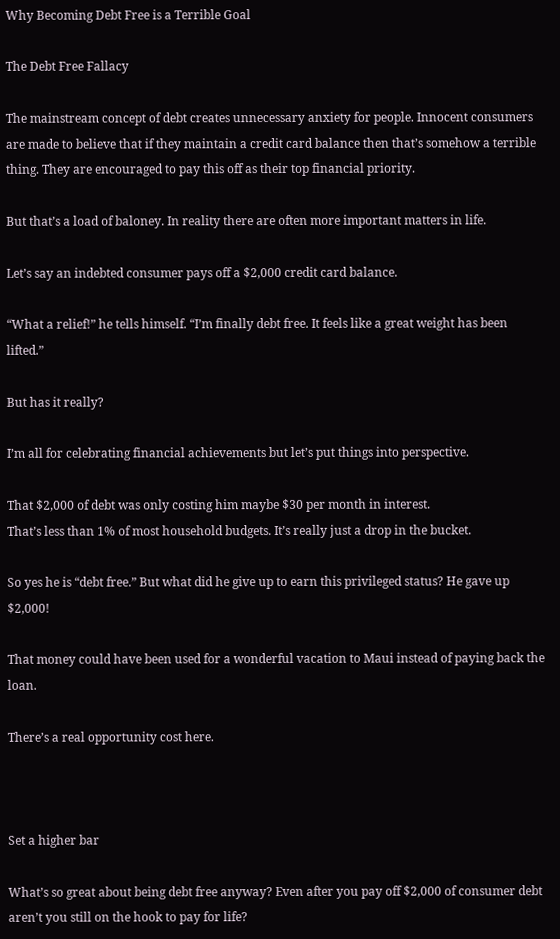Why Becoming Debt Free is a Terrible Goal

The Debt Free Fallacy

The mainstream concept of debt creates unnecessary anxiety for people. Innocent consumers are made to believe that if they maintain a credit card balance then that’s somehow a terrible thing. They are encouraged to pay this off as their top financial priority.

But that’s a load of baloney. In reality there are often more important matters in life.

Let’s say an indebted consumer pays off a $2,000 credit card balance.

“What a relief!” he tells himself. “I’m finally debt free. It feels like a great weight has been lifted.”

But has it really?

I’m all for celebrating financial achievements but let’s put things into perspective.

That $2,000 of debt was only costing him maybe $30 per month in interest.
That’s less than 1% of most household budgets. It’s really just a drop in the bucket.

So yes he is “debt free.” But what did he give up to earn this privileged status? He gave up $2,000!

That money could have been used for a wonderful vacation to Maui instead of paying back the loan.

There’s a real opportunity cost here.



Set a higher bar

What’s so great about being debt free anyway? Even after you pay off $2,000 of consumer debt aren’t you still on the hook to pay for life?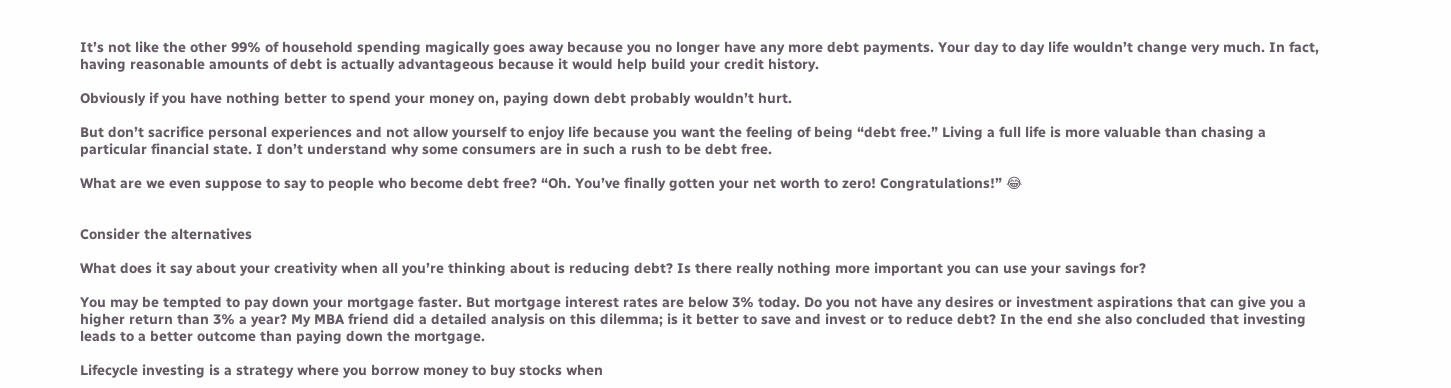It’s not like the other 99% of household spending magically goes away because you no longer have any more debt payments. Your day to day life wouldn’t change very much. In fact, having reasonable amounts of debt is actually advantageous because it would help build your credit history.

Obviously if you have nothing better to spend your money on, paying down debt probably wouldn’t hurt.

But don’t sacrifice personal experiences and not allow yourself to enjoy life because you want the feeling of being “debt free.” Living a full life is more valuable than chasing a particular financial state. I don’t understand why some consumers are in such a rush to be debt free.

What are we even suppose to say to people who become debt free? “Oh. You’ve finally gotten your net worth to zero! Congratulations!” 😂


Consider the alternatives

What does it say about your creativity when all you’re thinking about is reducing debt? Is there really nothing more important you can use your savings for?

You may be tempted to pay down your mortgage faster. But mortgage interest rates are below 3% today. Do you not have any desires or investment aspirations that can give you a higher return than 3% a year? My MBA friend did a detailed analysis on this dilemma; is it better to save and invest or to reduce debt? In the end she also concluded that investing leads to a better outcome than paying down the mortgage.

Lifecycle investing is a strategy where you borrow money to buy stocks when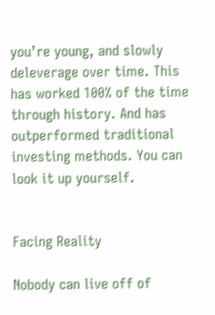you’re young, and slowly deleverage over time. This has worked 100% of the time through history. And has outperformed traditional investing methods. You can look it up yourself.


Facing Reality

Nobody can live off of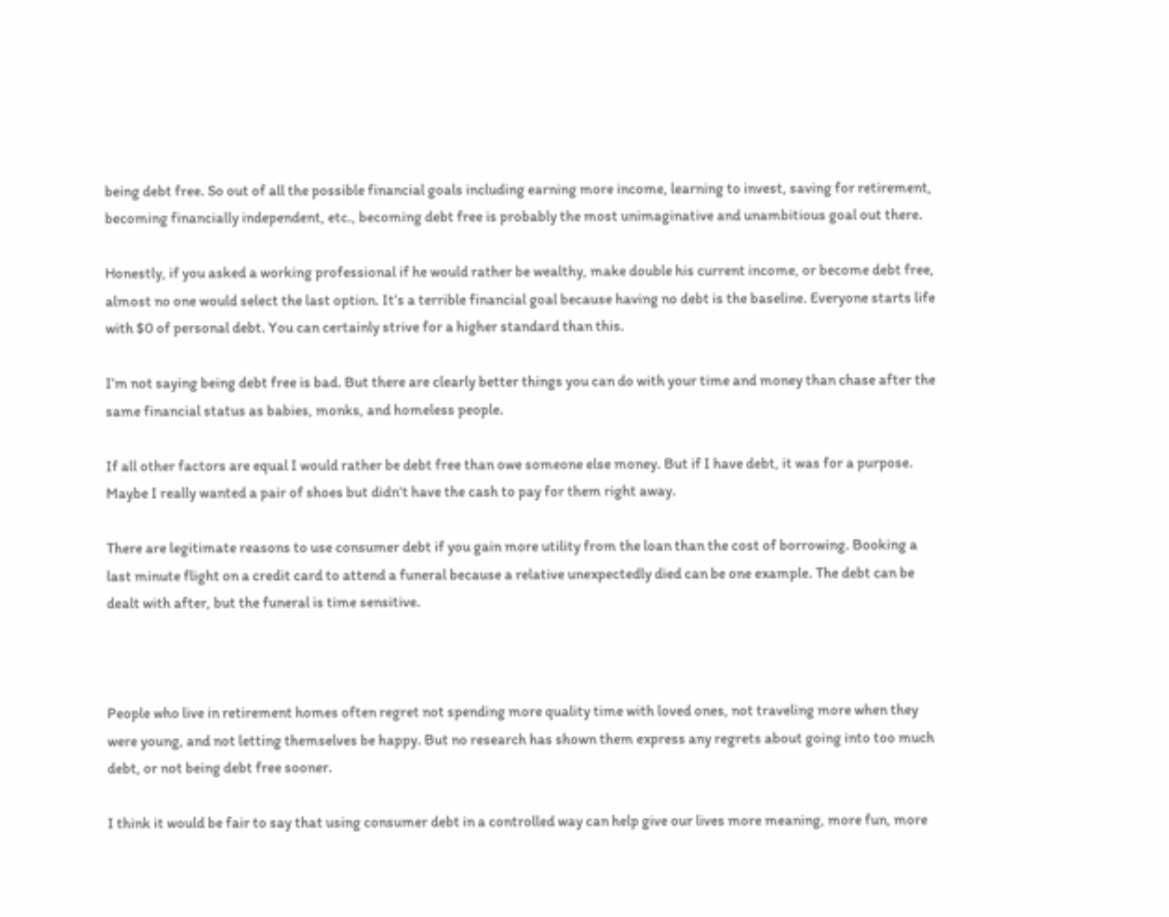being debt free. So out of all the possible financial goals including earning more income, learning to invest, saving for retirement, becoming financially independent, etc., becoming debt free is probably the most unimaginative and unambitious goal out there.

Honestly, if you asked a working professional if he would rather be wealthy, make double his current income, or become debt free, almost no one would select the last option. It’s a terrible financial goal because having no debt is the baseline. Everyone starts life with $0 of personal debt. You can certainly strive for a higher standard than this.

I’m not saying being debt free is bad. But there are clearly better things you can do with your time and money than chase after the same financial status as babies, monks, and homeless people.

If all other factors are equal I would rather be debt free than owe someone else money. But if I have debt, it was for a purpose. Maybe I really wanted a pair of shoes but didn’t have the cash to pay for them right away.

There are legitimate reasons to use consumer debt if you gain more utility from the loan than the cost of borrowing. Booking a last minute flight on a credit card to attend a funeral because a relative unexpectedly died can be one example. The debt can be dealt with after, but the funeral is time sensitive.



People who live in retirement homes often regret not spending more quality time with loved ones, not traveling more when they were young, and not letting themselves be happy. But no research has shown them express any regrets about going into too much debt, or not being debt free sooner.

I think it would be fair to say that using consumer debt in a controlled way can help give our lives more meaning, more fun, more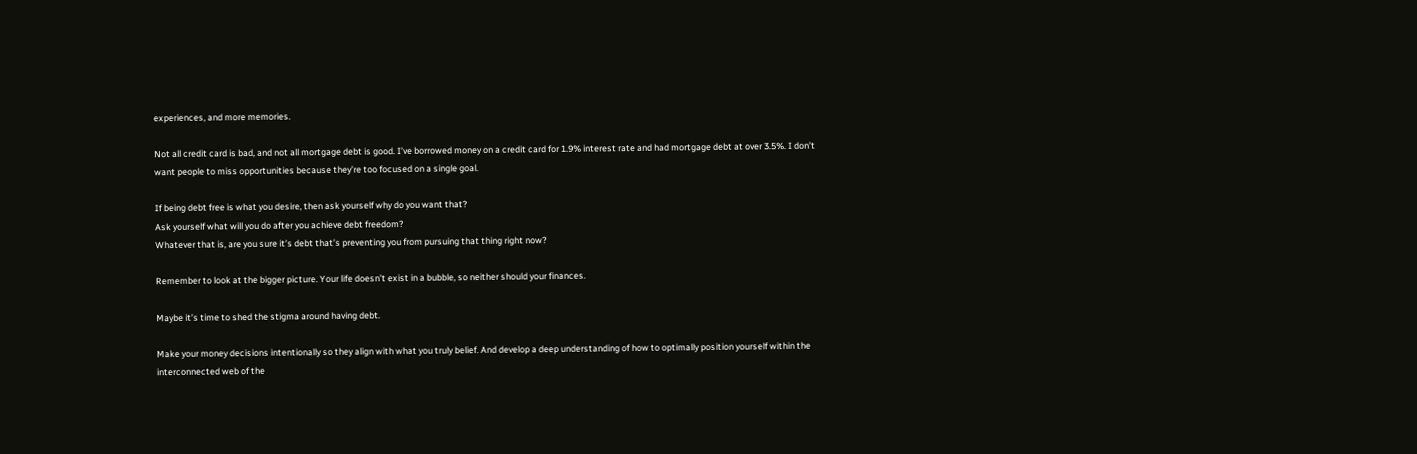experiences, and more memories.

Not all credit card is bad, and not all mortgage debt is good. I’ve borrowed money on a credit card for 1.9% interest rate and had mortgage debt at over 3.5%. I don’t want people to miss opportunities because they’re too focused on a single goal.

If being debt free is what you desire, then ask yourself why do you want that?
Ask yourself what will you do after you achieve debt freedom?
Whatever that is, are you sure it’s debt that’s preventing you from pursuing that thing right now?

Remember to look at the bigger picture. Your life doesn’t exist in a bubble, so neither should your finances.

Maybe it’s time to shed the stigma around having debt.

Make your money decisions intentionally so they align with what you truly belief. And develop a deep understanding of how to optimally position yourself within the interconnected web of the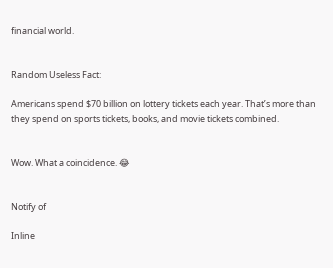financial world.


Random Useless Fact:

Americans spend $70 billion on lottery tickets each year. That’s more than they spend on sports tickets, books, and movie tickets combined.


Wow. What a coincidence. 😂


Notify of

Inline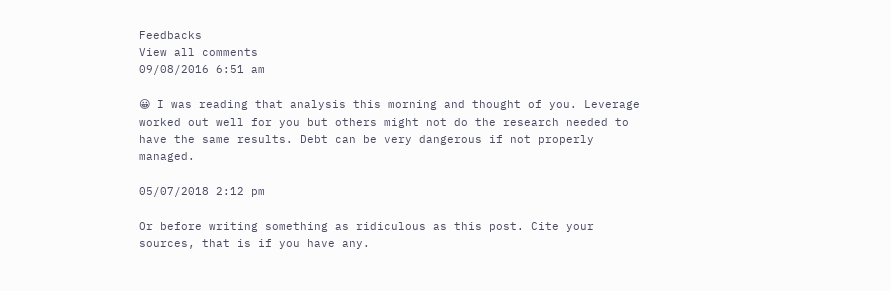Feedbacks
View all comments
09/08/2016 6:51 am

😀 I was reading that analysis this morning and thought of you. Leverage worked out well for you but others might not do the research needed to have the same results. Debt can be very dangerous if not properly managed.

05/07/2018 2:12 pm

Or before writing something as ridiculous as this post. Cite your sources, that is if you have any.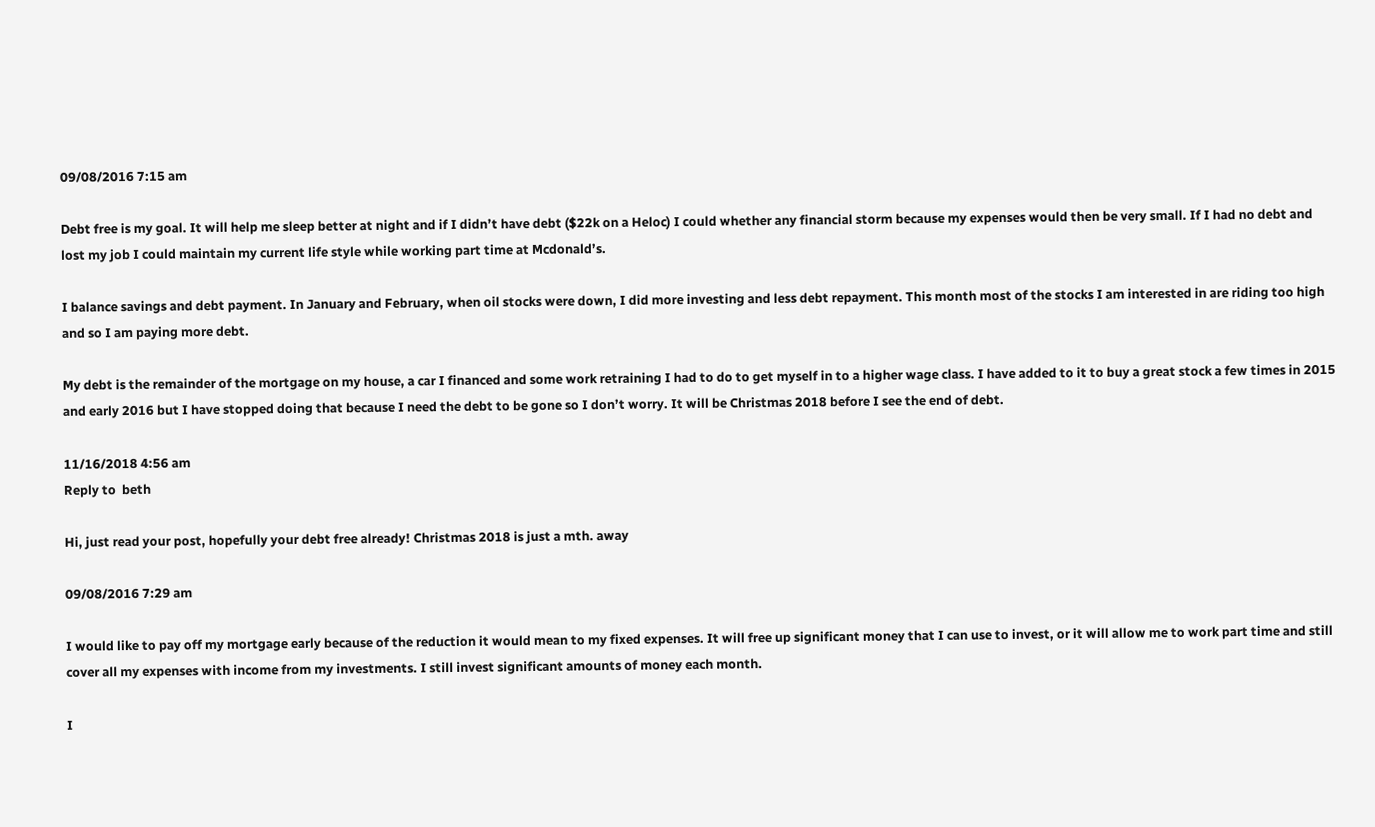09/08/2016 7:15 am

Debt free is my goal. It will help me sleep better at night and if I didn’t have debt ($22k on a Heloc) I could whether any financial storm because my expenses would then be very small. If I had no debt and lost my job I could maintain my current life style while working part time at Mcdonald’s.

I balance savings and debt payment. In January and February, when oil stocks were down, I did more investing and less debt repayment. This month most of the stocks I am interested in are riding too high and so I am paying more debt.

My debt is the remainder of the mortgage on my house, a car I financed and some work retraining I had to do to get myself in to a higher wage class. I have added to it to buy a great stock a few times in 2015 and early 2016 but I have stopped doing that because I need the debt to be gone so I don’t worry. It will be Christmas 2018 before I see the end of debt.

11/16/2018 4:56 am
Reply to  beth

Hi, just read your post, hopefully your debt free already! Christmas 2018 is just a mth. away

09/08/2016 7:29 am

I would like to pay off my mortgage early because of the reduction it would mean to my fixed expenses. It will free up significant money that I can use to invest, or it will allow me to work part time and still cover all my expenses with income from my investments. I still invest significant amounts of money each month.

I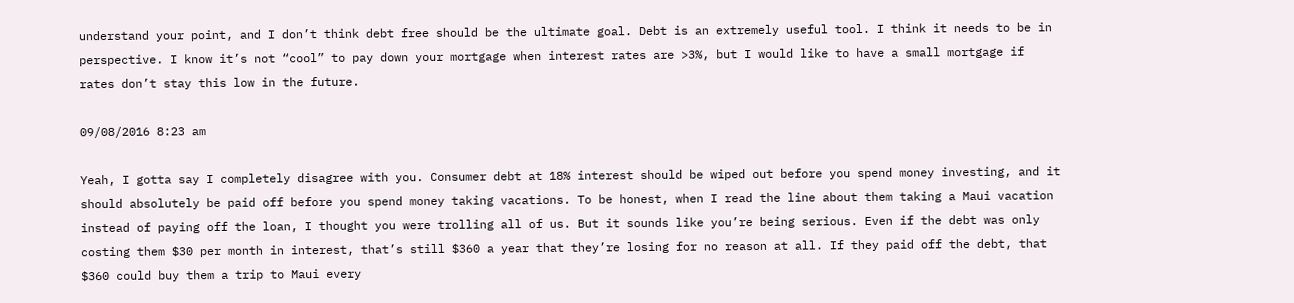understand your point, and I don’t think debt free should be the ultimate goal. Debt is an extremely useful tool. I think it needs to be in perspective. I know it’s not “cool” to pay down your mortgage when interest rates are >3%, but I would like to have a small mortgage if rates don’t stay this low in the future.

09/08/2016 8:23 am

Yeah, I gotta say I completely disagree with you. Consumer debt at 18% interest should be wiped out before you spend money investing, and it should absolutely be paid off before you spend money taking vacations. To be honest, when I read the line about them taking a Maui vacation instead of paying off the loan, I thought you were trolling all of us. But it sounds like you’re being serious. Even if the debt was only costing them $30 per month in interest, that’s still $360 a year that they’re losing for no reason at all. If they paid off the debt, that $360 could buy them a trip to Maui every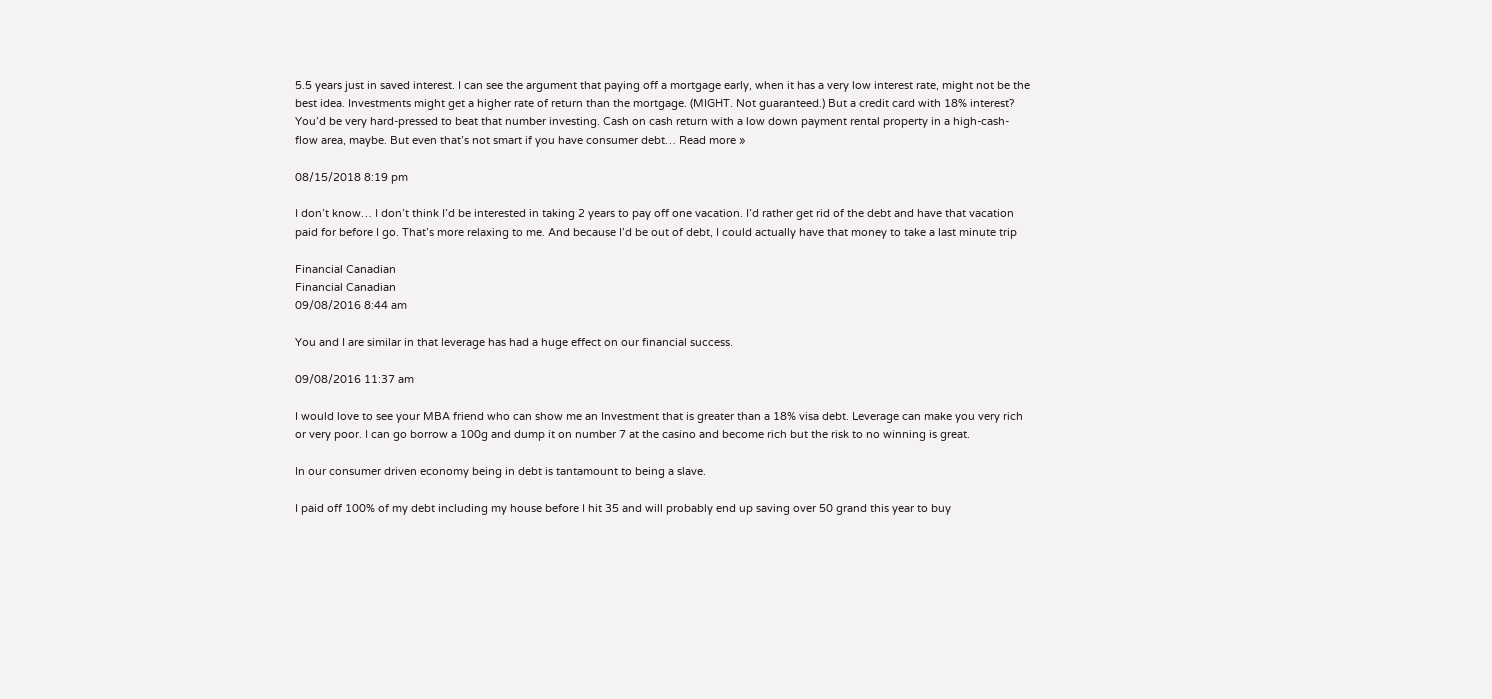5.5 years just in saved interest. I can see the argument that paying off a mortgage early, when it has a very low interest rate, might not be the best idea. Investments might get a higher rate of return than the mortgage. (MIGHT. Not guaranteed.) But a credit card with 18% interest? You’d be very hard-pressed to beat that number investing. Cash on cash return with a low down payment rental property in a high-cash-flow area, maybe. But even that’s not smart if you have consumer debt… Read more »

08/15/2018 8:19 pm

I don’t know… I don’t think I’d be interested in taking 2 years to pay off one vacation. I’d rather get rid of the debt and have that vacation paid for before I go. That’s more relaxing to me. And because I’d be out of debt, I could actually have that money to take a last minute trip

Financial Canadian
Financial Canadian
09/08/2016 8:44 am

You and I are similar in that leverage has had a huge effect on our financial success.

09/08/2016 11:37 am

I would love to see your MBA friend who can show me an Investment that is greater than a 18% visa debt. Leverage can make you very rich or very poor. I can go borrow a 100g and dump it on number 7 at the casino and become rich but the risk to no winning is great.

In our consumer driven economy being in debt is tantamount to being a slave.

I paid off 100% of my debt including my house before I hit 35 and will probably end up saving over 50 grand this year to buy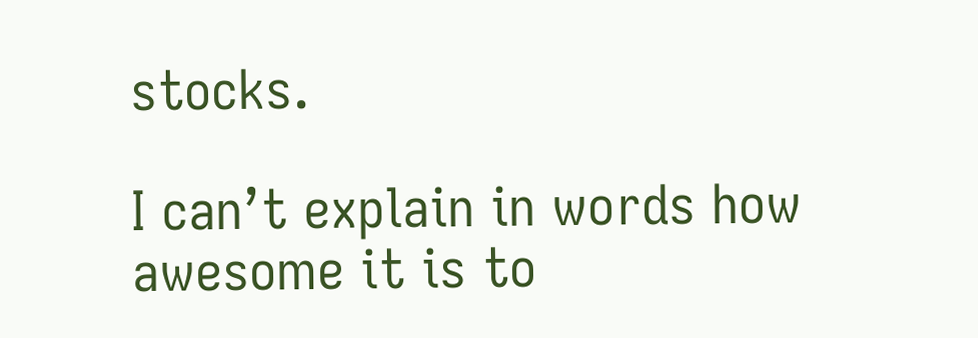stocks.

I can’t explain in words how awesome it is to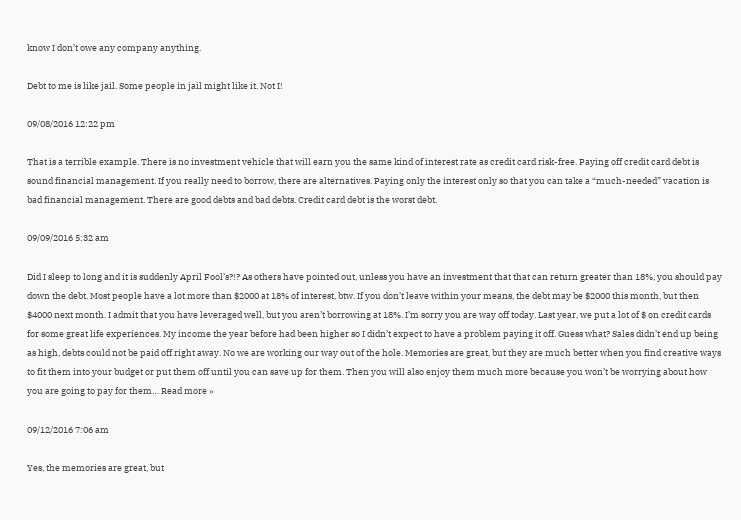know I don’t owe any company anything.

Debt to me is like jail. Some people in jail might like it. Not I!

09/08/2016 12:22 pm

That is a terrible example. There is no investment vehicle that will earn you the same kind of interest rate as credit card risk-free. Paying off credit card debt is sound financial management. If you really need to borrow, there are alternatives. Paying only the interest only so that you can take a “much-needed” vacation is bad financial management. There are good debts and bad debts. Credit card debt is the worst debt.

09/09/2016 5:32 am

Did I sleep to long and it is suddenly April Fool’s?!? As others have pointed out, unless you have an investment that that can return greater than 18%, you should pay down the debt. Most people have a lot more than $2000 at 18% of interest, btw. If you don’t leave within your means, the debt may be $2000 this month, but then $4000 next month. I admit that you have leveraged well, but you aren’t borrowing at 18%. I’m sorry you are way off today. Last year, we put a lot of $ on credit cards for some great life experiences. My income the year before had been higher so I didn’t expect to have a problem paying it off. Guess what? Sales didn’t end up being as high, debts could not be paid off right away. No we are working our way out of the hole. Memories are great, but they are much better when you find creative ways to fit them into your budget or put them off until you can save up for them. Then you will also enjoy them much more because you won’t be worrying about how you are going to pay for them… Read more »

09/12/2016 7:06 am

Yes, the memories are great, but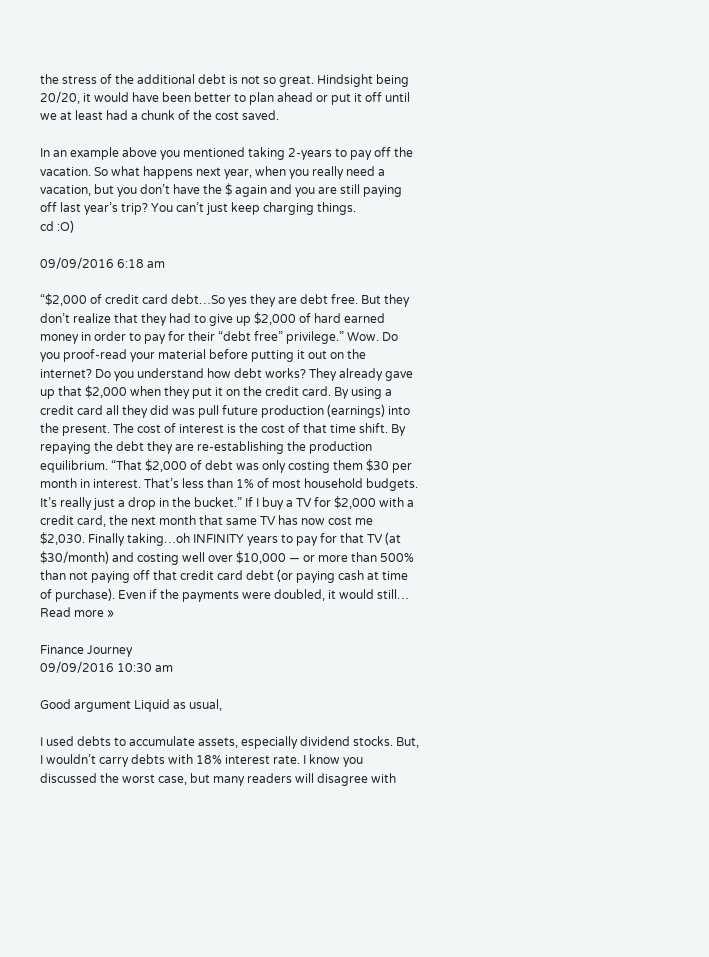the stress of the additional debt is not so great. Hindsight being 20/20, it would have been better to plan ahead or put it off until we at least had a chunk of the cost saved.

In an example above you mentioned taking 2-years to pay off the vacation. So what happens next year, when you really need a vacation, but you don’t have the $ again and you are still paying off last year’s trip? You can’t just keep charging things.
cd :O)

09/09/2016 6:18 am

“$2,000 of credit card debt…So yes they are debt free. But they don’t realize that they had to give up $2,000 of hard earned money in order to pay for their “debt free” privilege.” Wow. Do you proof-read your material before putting it out on the internet? Do you understand how debt works? They already gave up that $2,000 when they put it on the credit card. By using a credit card all they did was pull future production (earnings) into the present. The cost of interest is the cost of that time shift. By repaying the debt they are re-establishing the production equilibrium. “That $2,000 of debt was only costing them $30 per month in interest. That’s less than 1% of most household budgets. It’s really just a drop in the bucket.” If I buy a TV for $2,000 with a credit card, the next month that same TV has now cost me $2,030. Finally taking…oh INFINITY years to pay for that TV (at $30/month) and costing well over $10,000 — or more than 500% than not paying off that credit card debt (or paying cash at time of purchase). Even if the payments were doubled, it would still… Read more »

Finance Journey
09/09/2016 10:30 am

Good argument Liquid as usual,

I used debts to accumulate assets, especially dividend stocks. But, I wouldn’t carry debts with 18% interest rate. I know you discussed the worst case, but many readers will disagree with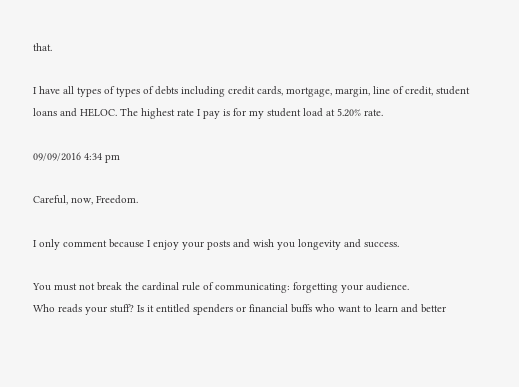that.

I have all types of types of debts including credit cards, mortgage, margin, line of credit, student loans and HELOC. The highest rate I pay is for my student load at 5.20% rate.

09/09/2016 4:34 pm

Careful, now, Freedom.

I only comment because I enjoy your posts and wish you longevity and success.

You must not break the cardinal rule of communicating: forgetting your audience.
Who reads your stuff? Is it entitled spenders or financial buffs who want to learn and better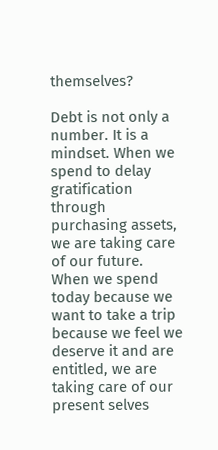themselves?

Debt is not only a number. It is a mindset. When we spend to delay gratification through purchasing assets, we are taking care of our future. When we spend today because we want to take a trip because we feel we deserve it and are entitled, we are taking care of our present selves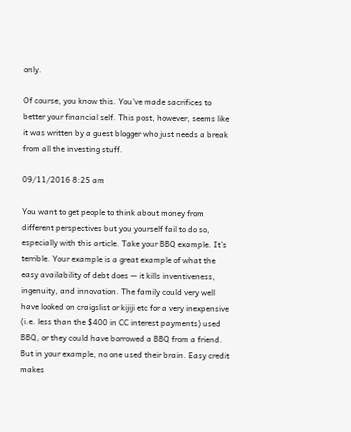only.

Of course, you know this. You’ve made sacrifices to better your financial self. This post, however, seems like it was written by a guest blogger who just needs a break from all the investing stuff.

09/11/2016 8:25 am

You want to get people to think about money from different perspectives but you yourself fail to do so, especially with this article. Take your BBQ example. It’s terrible. Your example is a great example of what the easy availability of debt does — it kills inventiveness, ingenuity, and innovation. The family could very well have looked on craigslist or kijiji etc for a very inexpensive (i.e. less than the $400 in CC interest payments) used BBQ, or they could have borrowed a BBQ from a friend. But in your example, no one used their brain. Easy credit makes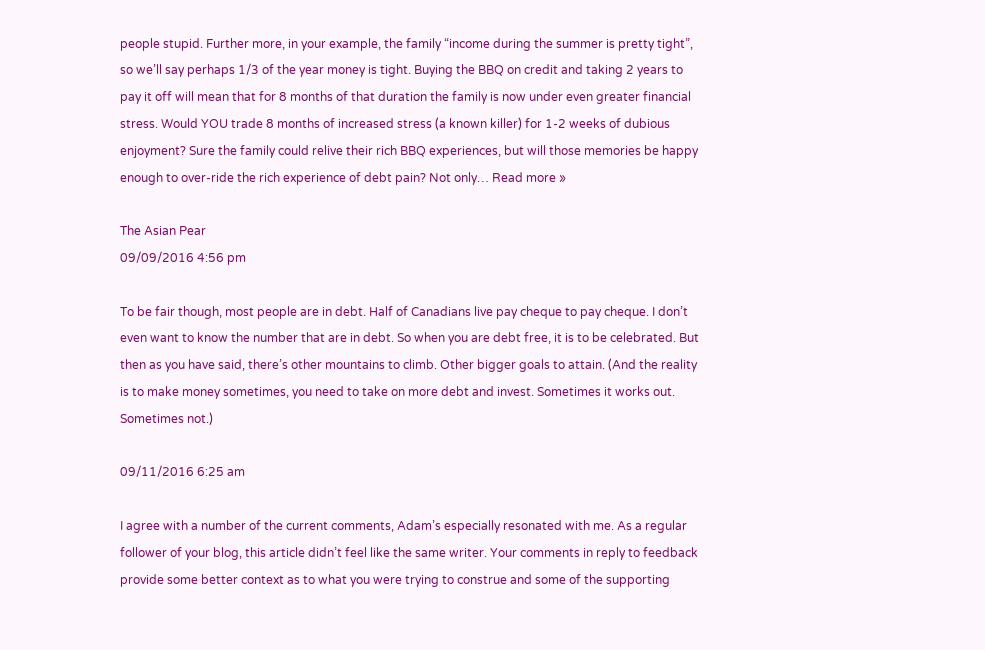people stupid. Further more, in your example, the family “income during the summer is pretty tight”, so we’ll say perhaps 1/3 of the year money is tight. Buying the BBQ on credit and taking 2 years to pay it off will mean that for 8 months of that duration the family is now under even greater financial stress. Would YOU trade 8 months of increased stress (a known killer) for 1-2 weeks of dubious enjoyment? Sure the family could relive their rich BBQ experiences, but will those memories be happy enough to over-ride the rich experience of debt pain? Not only… Read more »

The Asian Pear
09/09/2016 4:56 pm

To be fair though, most people are in debt. Half of Canadians live pay cheque to pay cheque. I don’t even want to know the number that are in debt. So when you are debt free, it is to be celebrated. But then as you have said, there’s other mountains to climb. Other bigger goals to attain. (And the reality is to make money sometimes, you need to take on more debt and invest. Sometimes it works out. Sometimes not.)

09/11/2016 6:25 am

I agree with a number of the current comments, Adam’s especially resonated with me. As a regular follower of your blog, this article didn’t feel like the same writer. Your comments in reply to feedback provide some better context as to what you were trying to construe and some of the supporting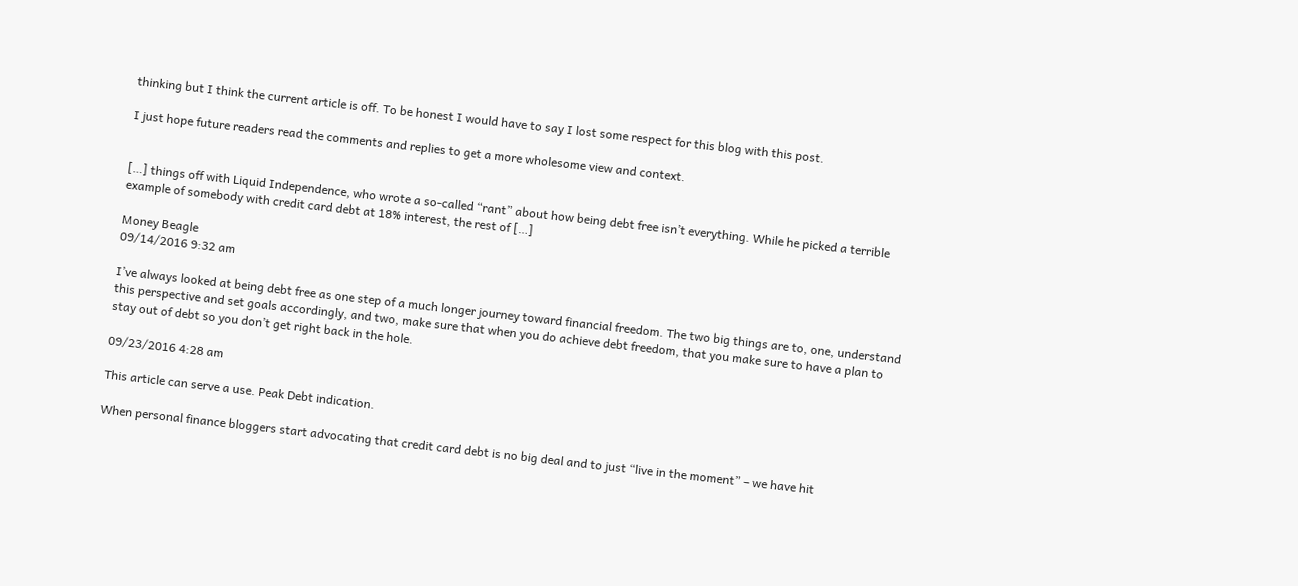thinking but I think the current article is off. To be honest I would have to say I lost some respect for this blog with this post.

I just hope future readers read the comments and replies to get a more wholesome view and context.


[…] things off with Liquid Independence, who wrote a so-called “rant” about how being debt free isn’t everything. While he picked a terrible example of somebody with credit card debt at 18% interest, the rest of […]

Money Beagle
09/14/2016 9:32 am

I’ve always looked at being debt free as one step of a much longer journey toward financial freedom. The two big things are to, one, understand this perspective and set goals accordingly, and two, make sure that when you do achieve debt freedom, that you make sure to have a plan to stay out of debt so you don’t get right back in the hole.

09/23/2016 4:28 am

This article can serve a use. Peak Debt indication.

When personal finance bloggers start advocating that credit card debt is no big deal and to just “live in the moment” – we have hit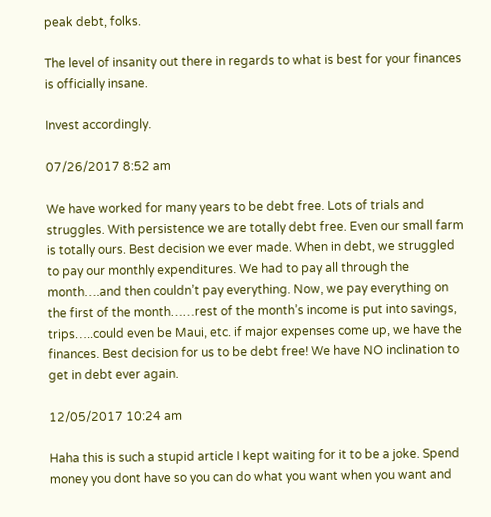peak debt, folks.

The level of insanity out there in regards to what is best for your finances is officially insane.

Invest accordingly.

07/26/2017 8:52 am

We have worked for many years to be debt free. Lots of trials and struggles. With persistence we are totally debt free. Even our small farm is totally ours. Best decision we ever made. When in debt, we struggled to pay our monthly expenditures. We had to pay all through the month….and then couldn’t pay everything. Now, we pay everything on the first of the month……rest of the month’s income is put into savings, trips…..could even be Maui, etc. if major expenses come up, we have the finances. Best decision for us to be debt free! We have NO inclination to get in debt ever again.

12/05/2017 10:24 am

Haha this is such a stupid article I kept waiting for it to be a joke. Spend money you dont have so you can do what you want when you want and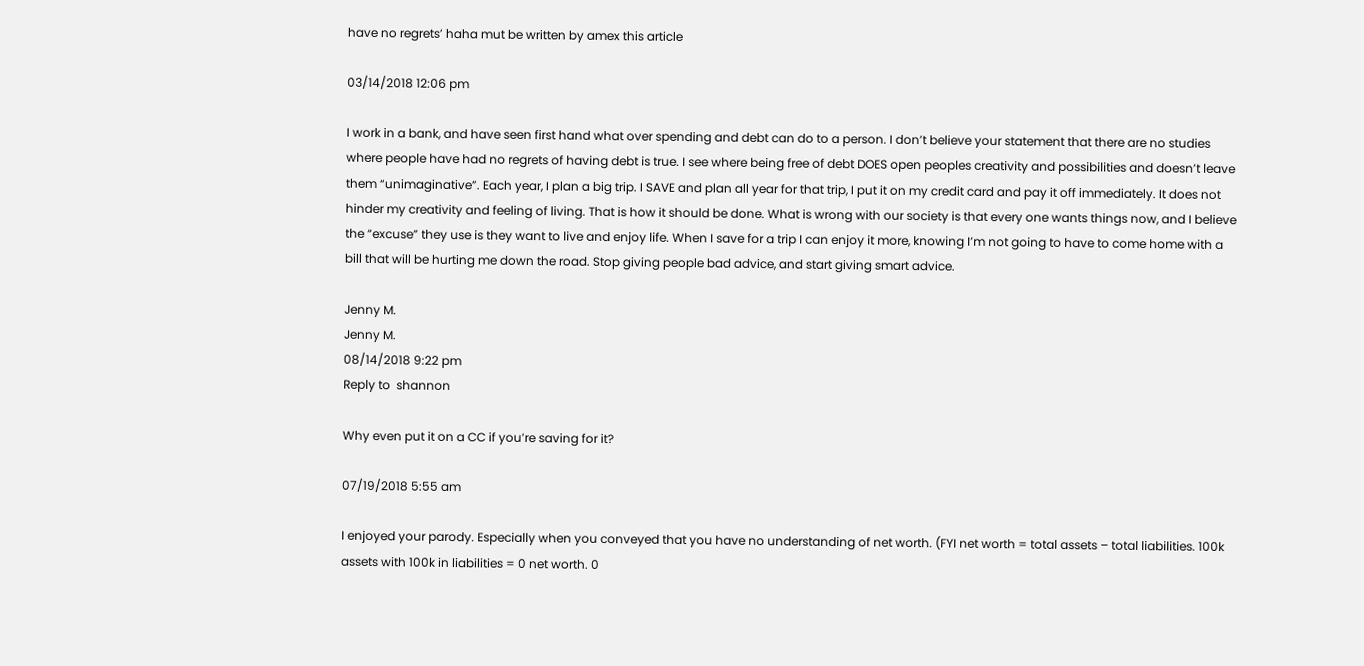have no regrets’ haha mut be written by amex this article

03/14/2018 12:06 pm

I work in a bank, and have seen first hand what over spending and debt can do to a person. I don’t believe your statement that there are no studies where people have had no regrets of having debt is true. I see where being free of debt DOES open peoples creativity and possibilities and doesn’t leave them “unimaginative”. Each year, I plan a big trip. I SAVE and plan all year for that trip, I put it on my credit card and pay it off immediately. It does not hinder my creativity and feeling of living. That is how it should be done. What is wrong with our society is that every one wants things now, and I believe the “excuse” they use is they want to live and enjoy life. When I save for a trip I can enjoy it more, knowing I’m not going to have to come home with a bill that will be hurting me down the road. Stop giving people bad advice, and start giving smart advice.

Jenny M.
Jenny M.
08/14/2018 9:22 pm
Reply to  shannon

Why even put it on a CC if you’re saving for it?

07/19/2018 5:55 am

I enjoyed your parody. Especially when you conveyed that you have no understanding of net worth. (FYI net worth = total assets – total liabilities. 100k assets with 100k in liabilities = 0 net worth. 0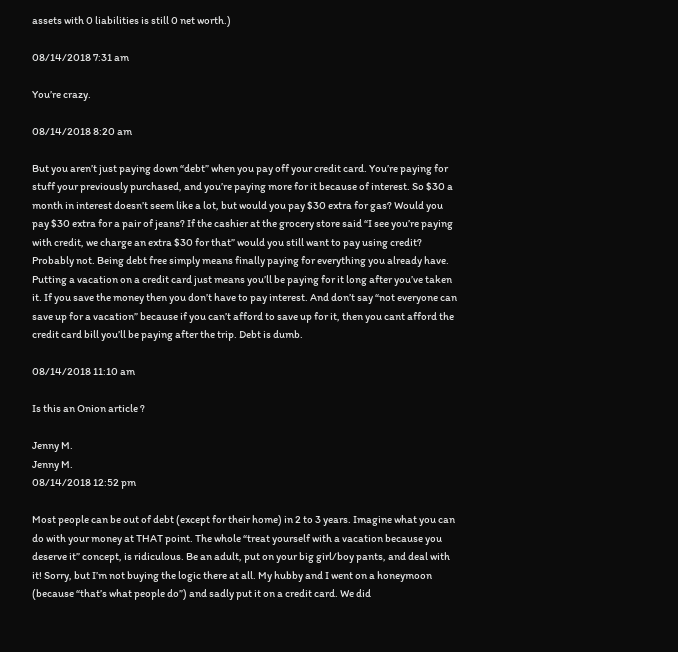assets with 0 liabilities is still 0 net worth.)

08/14/2018 7:31 am

You’re crazy.

08/14/2018 8:20 am

But you aren’t just paying down “debt” when you pay off your credit card. You’re paying for stuff your previously purchased, and you’re paying more for it because of interest. So $30 a month in interest doesn’t seem like a lot, but would you pay $30 extra for gas? Would you pay $30 extra for a pair of jeans? If the cashier at the grocery store said “I see you’re paying with credit, we charge an extra $30 for that” would you still want to pay using credit? Probably not. Being debt free simply means finally paying for everything you already have. Putting a vacation on a credit card just means you’ll be paying for it long after you’ve taken it. If you save the money then you don’t have to pay interest. And don’t say “not everyone can save up for a vacation” because if you can’t afford to save up for it, then you cant afford the credit card bill you’ll be paying after the trip. Debt is dumb.

08/14/2018 11:10 am

Is this an Onion article ?

Jenny M.
Jenny M.
08/14/2018 12:52 pm

Most people can be out of debt (except for their home) in 2 to 3 years. Imagine what you can do with your money at THAT point. The whole “treat yourself with a vacation because you deserve it” concept, is ridiculous. Be an adult, put on your big girl/boy pants, and deal with it! Sorry, but I’m not buying the logic there at all. My hubby and I went on a honeymoon (because “that’s what people do”) and sadly put it on a credit card. We did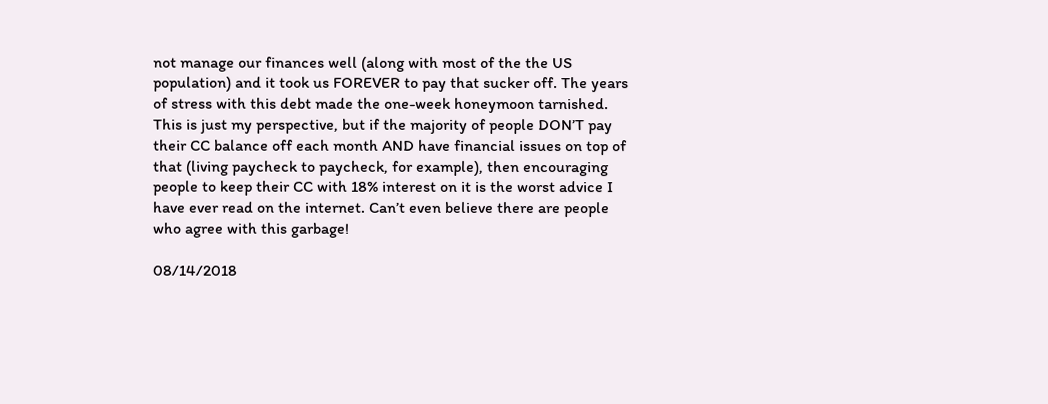not manage our finances well (along with most of the the US population) and it took us FOREVER to pay that sucker off. The years of stress with this debt made the one-week honeymoon tarnished. This is just my perspective, but if the majority of people DON’T pay their CC balance off each month AND have financial issues on top of that (living paycheck to paycheck, for example), then encouraging people to keep their CC with 18% interest on it is the worst advice I have ever read on the internet. Can’t even believe there are people who agree with this garbage!

08/14/2018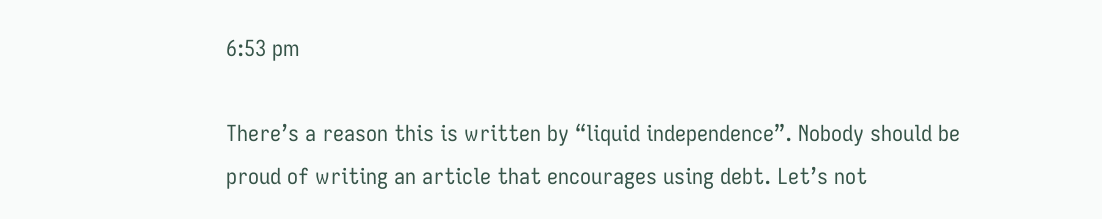6:53 pm

There’s a reason this is written by “liquid independence”. Nobody should be proud of writing an article that encourages using debt. Let’s not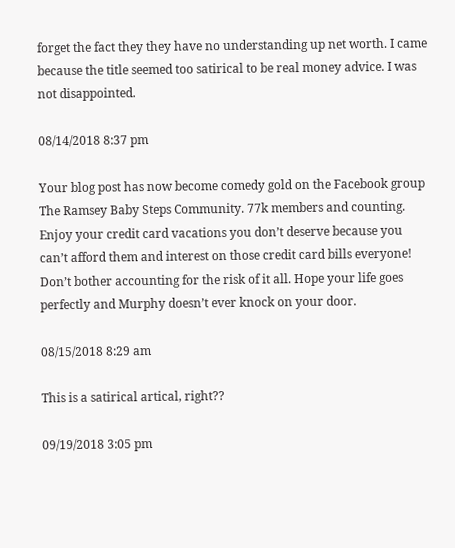forget the fact they they have no understanding up net worth. I came because the title seemed too satirical to be real money advice. I was not disappointed.

08/14/2018 8:37 pm

Your blog post has now become comedy gold on the Facebook group The Ramsey Baby Steps Community. 77k members and counting. Enjoy your credit card vacations you don’t deserve because you can’t afford them and interest on those credit card bills everyone! Don’t bother accounting for the risk of it all. Hope your life goes perfectly and Murphy doesn’t ever knock on your door.

08/15/2018 8:29 am

This is a satirical artical, right??

09/19/2018 3:05 pm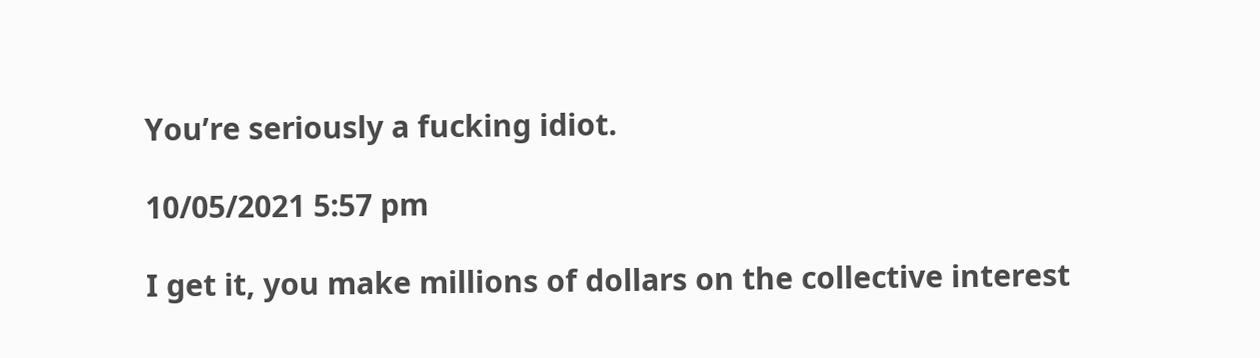You’re seriously a fucking idiot.

10/05/2021 5:57 pm

I get it, you make millions of dollars on the collective interest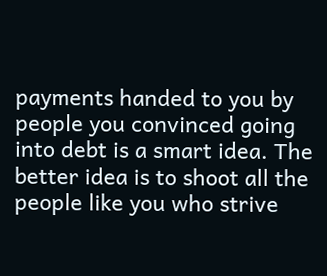payments handed to you by people you convinced going into debt is a smart idea. The better idea is to shoot all the people like you who strive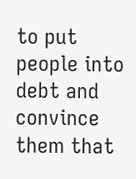to put people into debt and convince them that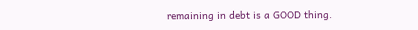remaining in debt is a GOOD thing.